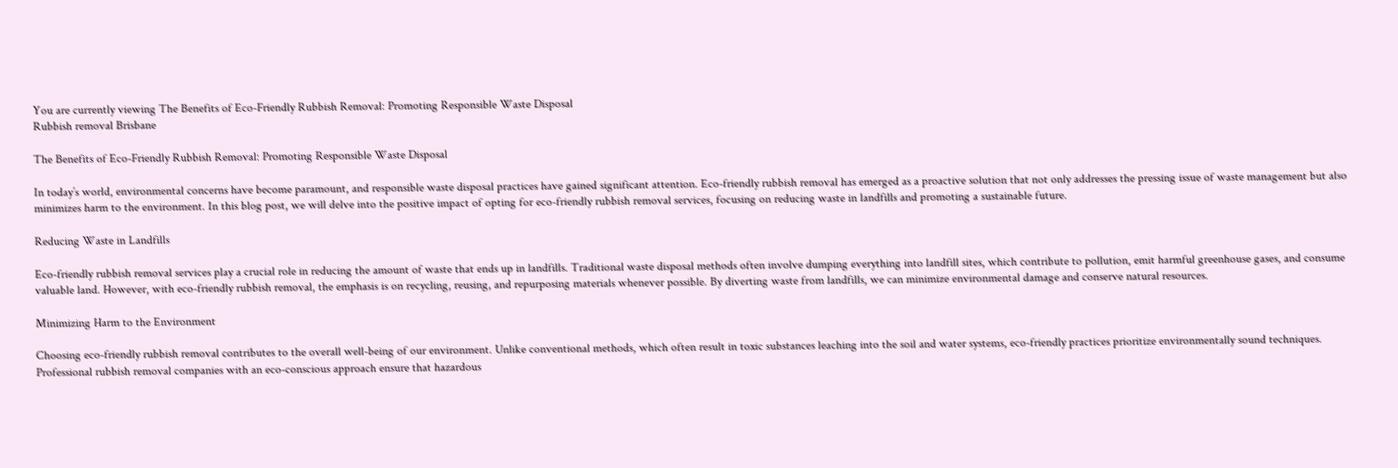You are currently viewing The Benefits of Eco-Friendly Rubbish Removal: Promoting Responsible Waste Disposal
Rubbish removal Brisbane

The Benefits of Eco-Friendly Rubbish Removal: Promoting Responsible Waste Disposal

In today’s world, environmental concerns have become paramount, and responsible waste disposal practices have gained significant attention. Eco-friendly rubbish removal has emerged as a proactive solution that not only addresses the pressing issue of waste management but also minimizes harm to the environment. In this blog post, we will delve into the positive impact of opting for eco-friendly rubbish removal services, focusing on reducing waste in landfills and promoting a sustainable future.

Reducing Waste in Landfills

Eco-friendly rubbish removal services play a crucial role in reducing the amount of waste that ends up in landfills. Traditional waste disposal methods often involve dumping everything into landfill sites, which contribute to pollution, emit harmful greenhouse gases, and consume valuable land. However, with eco-friendly rubbish removal, the emphasis is on recycling, reusing, and repurposing materials whenever possible. By diverting waste from landfills, we can minimize environmental damage and conserve natural resources.

Minimizing Harm to the Environment

Choosing eco-friendly rubbish removal contributes to the overall well-being of our environment. Unlike conventional methods, which often result in toxic substances leaching into the soil and water systems, eco-friendly practices prioritize environmentally sound techniques. Professional rubbish removal companies with an eco-conscious approach ensure that hazardous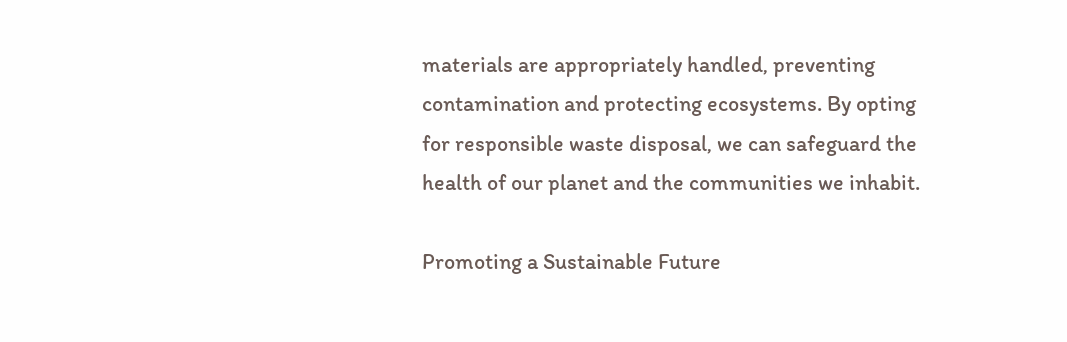materials are appropriately handled, preventing contamination and protecting ecosystems. By opting for responsible waste disposal, we can safeguard the health of our planet and the communities we inhabit.

Promoting a Sustainable Future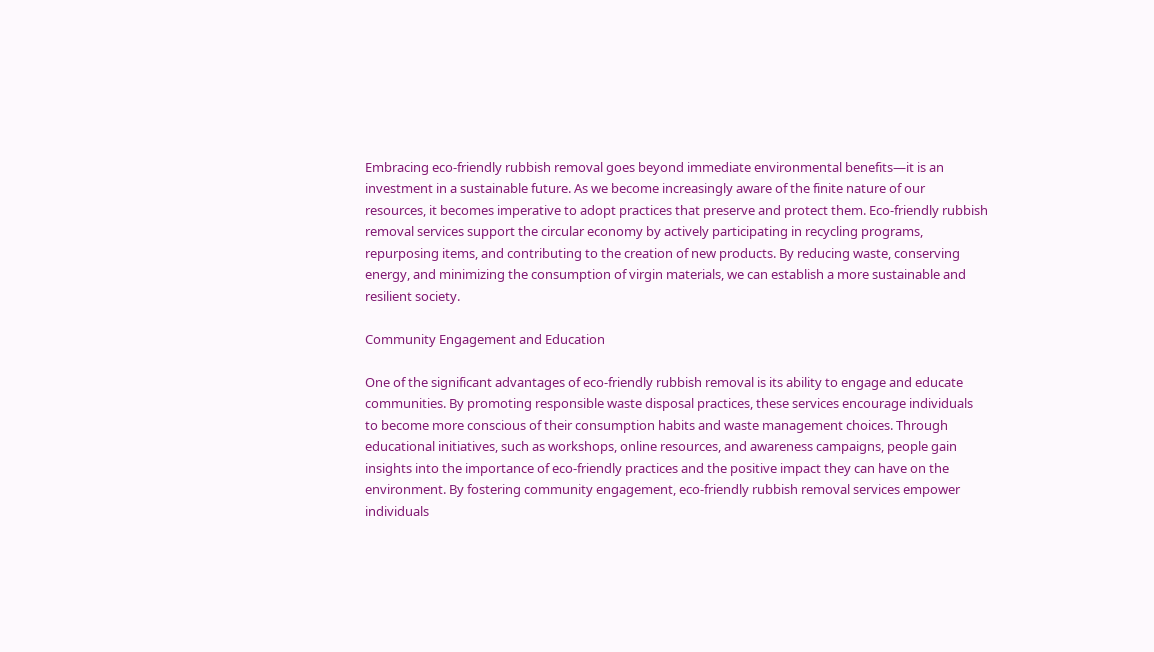Embracing eco-friendly rubbish removal goes beyond immediate environmental benefits—it is an investment in a sustainable future. As we become increasingly aware of the finite nature of our resources, it becomes imperative to adopt practices that preserve and protect them. Eco-friendly rubbish removal services support the circular economy by actively participating in recycling programs, repurposing items, and contributing to the creation of new products. By reducing waste, conserving energy, and minimizing the consumption of virgin materials, we can establish a more sustainable and resilient society.

Community Engagement and Education

One of the significant advantages of eco-friendly rubbish removal is its ability to engage and educate communities. By promoting responsible waste disposal practices, these services encourage individuals to become more conscious of their consumption habits and waste management choices. Through educational initiatives, such as workshops, online resources, and awareness campaigns, people gain insights into the importance of eco-friendly practices and the positive impact they can have on the environment. By fostering community engagement, eco-friendly rubbish removal services empower individuals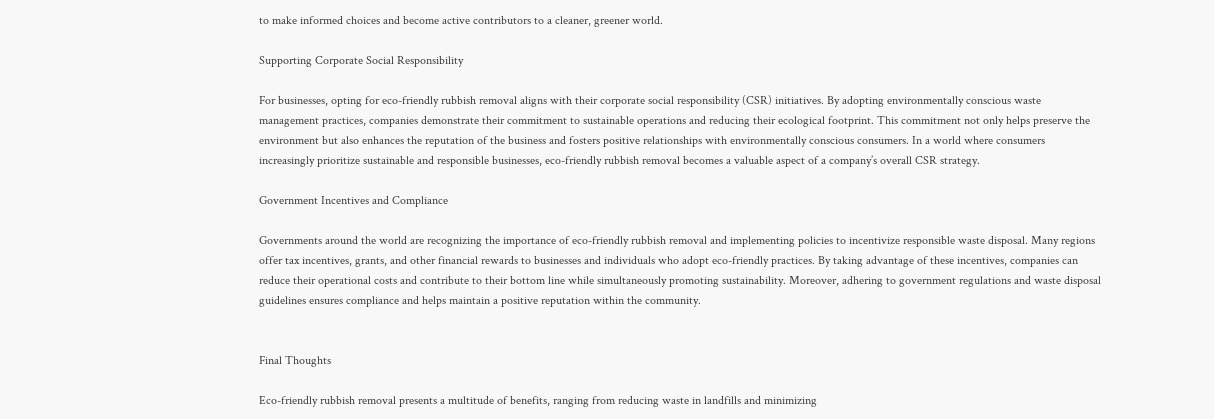to make informed choices and become active contributors to a cleaner, greener world.

Supporting Corporate Social Responsibility

For businesses, opting for eco-friendly rubbish removal aligns with their corporate social responsibility (CSR) initiatives. By adopting environmentally conscious waste management practices, companies demonstrate their commitment to sustainable operations and reducing their ecological footprint. This commitment not only helps preserve the environment but also enhances the reputation of the business and fosters positive relationships with environmentally conscious consumers. In a world where consumers increasingly prioritize sustainable and responsible businesses, eco-friendly rubbish removal becomes a valuable aspect of a company’s overall CSR strategy.

Government Incentives and Compliance

Governments around the world are recognizing the importance of eco-friendly rubbish removal and implementing policies to incentivize responsible waste disposal. Many regions offer tax incentives, grants, and other financial rewards to businesses and individuals who adopt eco-friendly practices. By taking advantage of these incentives, companies can reduce their operational costs and contribute to their bottom line while simultaneously promoting sustainability. Moreover, adhering to government regulations and waste disposal guidelines ensures compliance and helps maintain a positive reputation within the community.


Final Thoughts

Eco-friendly rubbish removal presents a multitude of benefits, ranging from reducing waste in landfills and minimizing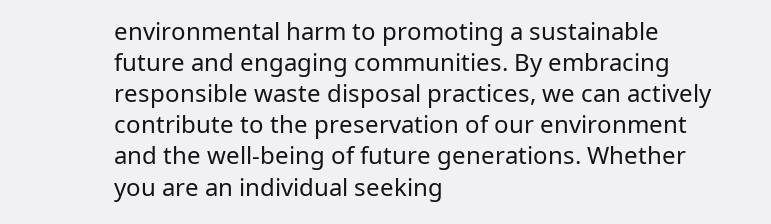environmental harm to promoting a sustainable future and engaging communities. By embracing responsible waste disposal practices, we can actively contribute to the preservation of our environment and the well-being of future generations. Whether you are an individual seeking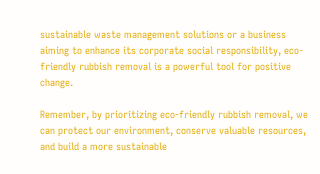sustainable waste management solutions or a business aiming to enhance its corporate social responsibility, eco-friendly rubbish removal is a powerful tool for positive change.

Remember, by prioritizing eco-friendly rubbish removal, we can protect our environment, conserve valuable resources, and build a more sustainable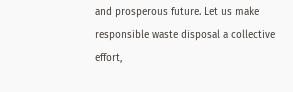and prosperous future. Let us make responsible waste disposal a collective effort,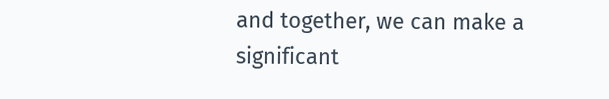and together, we can make a significant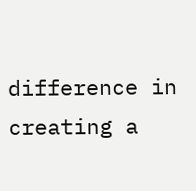difference in creating a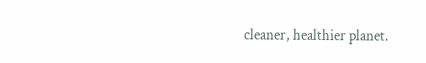cleaner, healthier planet.